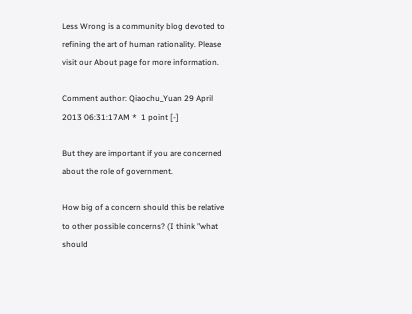Less Wrong is a community blog devoted to refining the art of human rationality. Please visit our About page for more information.

Comment author: Qiaochu_Yuan 29 April 2013 06:31:17AM *  1 point [-]

But they are important if you are concerned about the role of government.

How big of a concern should this be relative to other possible concerns? (I think "what should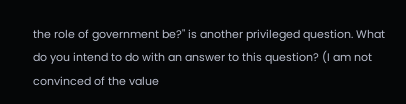the role of government be?" is another privileged question. What do you intend to do with an answer to this question? (I am not convinced of the value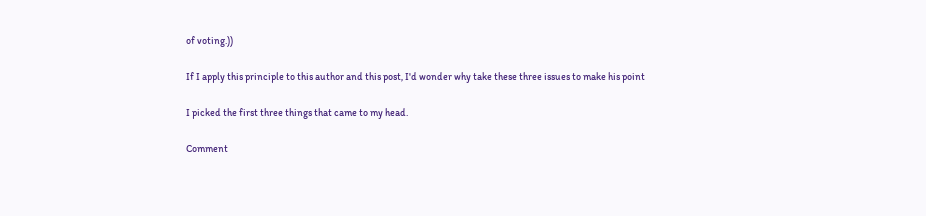of voting.))

If I apply this principle to this author and this post, I'd wonder why take these three issues to make his point

I picked the first three things that came to my head.

Comment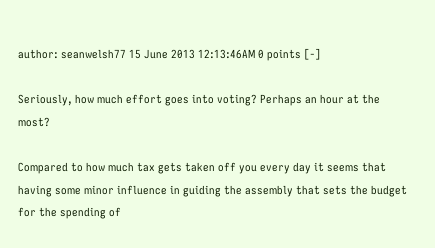author: seanwelsh77 15 June 2013 12:13:46AM 0 points [-]

Seriously, how much effort goes into voting? Perhaps an hour at the most?

Compared to how much tax gets taken off you every day it seems that having some minor influence in guiding the assembly that sets the budget for the spending of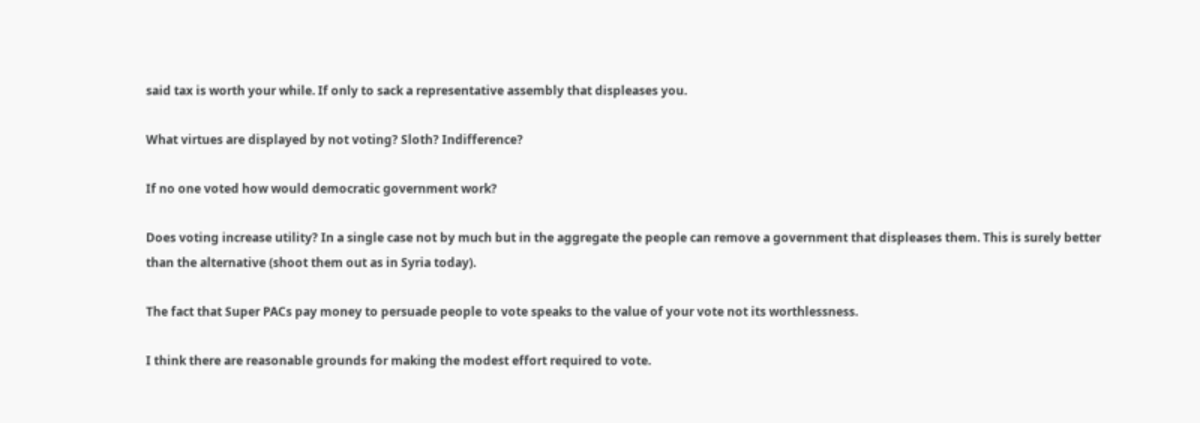said tax is worth your while. If only to sack a representative assembly that displeases you.

What virtues are displayed by not voting? Sloth? Indifference?

If no one voted how would democratic government work?

Does voting increase utility? In a single case not by much but in the aggregate the people can remove a government that displeases them. This is surely better than the alternative (shoot them out as in Syria today).

The fact that Super PACs pay money to persuade people to vote speaks to the value of your vote not its worthlessness.

I think there are reasonable grounds for making the modest effort required to vote.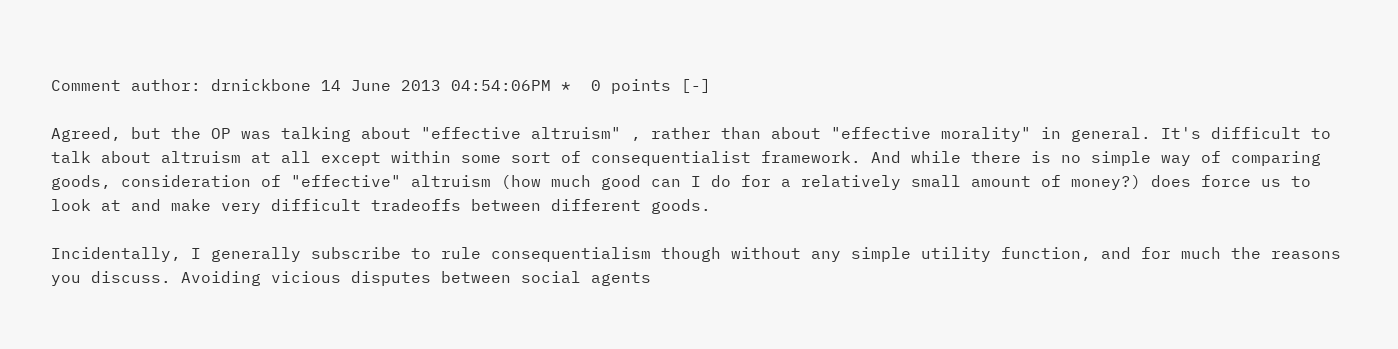Comment author: drnickbone 14 June 2013 04:54:06PM *  0 points [-]

Agreed, but the OP was talking about "effective altruism" , rather than about "effective morality" in general. It's difficult to talk about altruism at all except within some sort of consequentialist framework. And while there is no simple way of comparing goods, consideration of "effective" altruism (how much good can I do for a relatively small amount of money?) does force us to look at and make very difficult tradeoffs between different goods.

Incidentally, I generally subscribe to rule consequentialism though without any simple utility function, and for much the reasons you discuss. Avoiding vicious disputes between social agents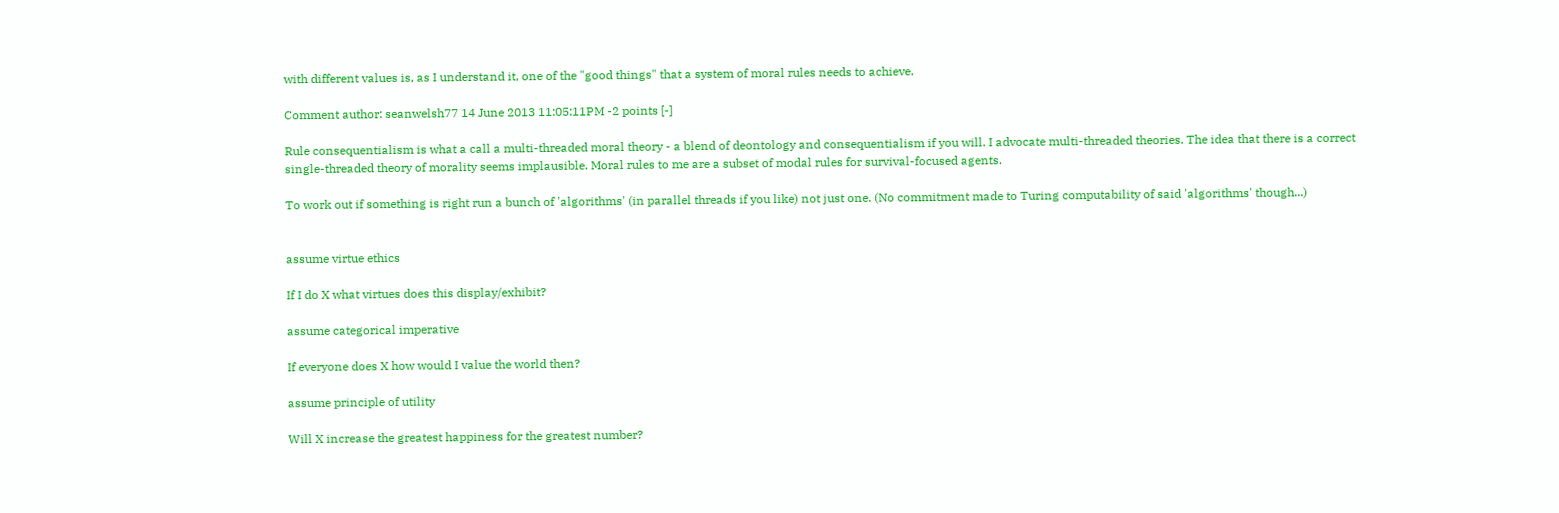with different values is, as I understand it, one of the "good things" that a system of moral rules needs to achieve.

Comment author: seanwelsh77 14 June 2013 11:05:11PM -2 points [-]

Rule consequentialism is what a call a multi-threaded moral theory - a blend of deontology and consequentialism if you will. I advocate multi-threaded theories. The idea that there is a correct single-threaded theory of morality seems implausible. Moral rules to me are a subset of modal rules for survival-focused agents.

To work out if something is right run a bunch of 'algorithms' (in parallel threads if you like) not just one. (No commitment made to Turing computability of said 'algorithms' though...)


assume virtue ethics

If I do X what virtues does this display/exhibit?

assume categorical imperative

If everyone does X how would I value the world then?

assume principle of utility

Will X increase the greatest happiness for the greatest number?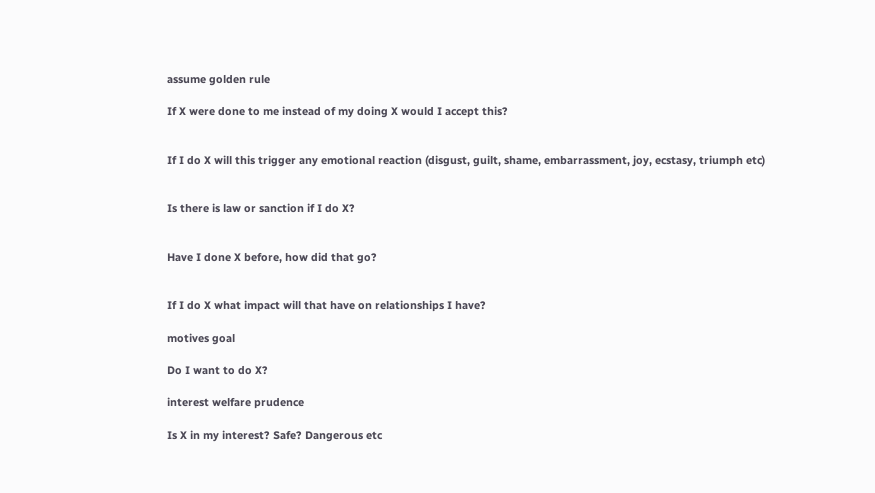assume golden rule

If X were done to me instead of my doing X would I accept this?


If I do X will this trigger any emotional reaction (disgust, guilt, shame, embarrassment, joy, ecstasy, triumph etc)


Is there is law or sanction if I do X?


Have I done X before, how did that go?


If I do X what impact will that have on relationships I have?

motives goal

Do I want to do X?

interest welfare prudence

Is X in my interest? Safe? Dangerous etc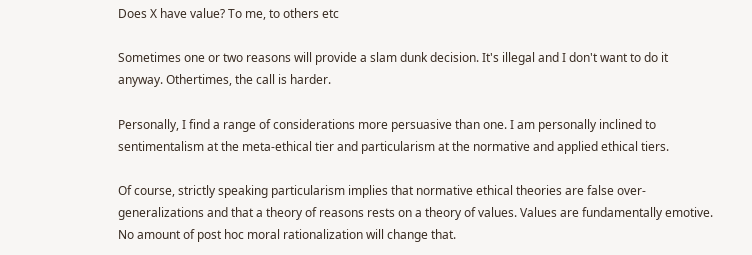Does X have value? To me, to others etc

Sometimes one or two reasons will provide a slam dunk decision. It's illegal and I don't want to do it anyway. Othertimes, the call is harder.

Personally, I find a range of considerations more persuasive than one. I am personally inclined to sentimentalism at the meta-ethical tier and particularism at the normative and applied ethical tiers.

Of course, strictly speaking particularism implies that normative ethical theories are false over-generalizations and that a theory of reasons rests on a theory of values. Values are fundamentally emotive. No amount of post hoc moral rationalization will change that.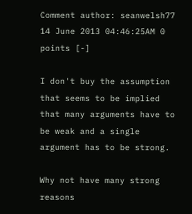Comment author: seanwelsh77 14 June 2013 04:46:25AM 0 points [-]

I don't buy the assumption that seems to be implied that many arguments have to be weak and a single argument has to be strong.

Why not have many strong reasons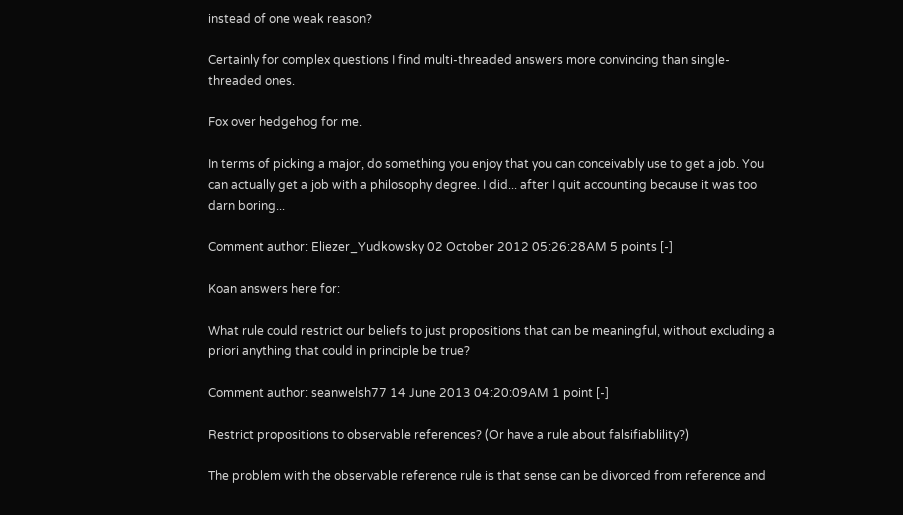instead of one weak reason?

Certainly for complex questions I find multi-threaded answers more convincing than single-threaded ones.

Fox over hedgehog for me.

In terms of picking a major, do something you enjoy that you can conceivably use to get a job. You can actually get a job with a philosophy degree. I did... after I quit accounting because it was too darn boring...

Comment author: Eliezer_Yudkowsky 02 October 2012 05:26:28AM 5 points [-]

Koan answers here for:

What rule could restrict our beliefs to just propositions that can be meaningful, without excluding a priori anything that could in principle be true?

Comment author: seanwelsh77 14 June 2013 04:20:09AM 1 point [-]

Restrict propositions to observable references? (Or have a rule about falsifiablility?)

The problem with the observable reference rule is that sense can be divorced from reference and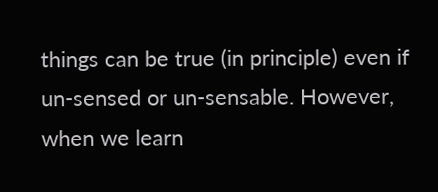things can be true (in principle) even if un-sensed or un-sensable. However, when we learn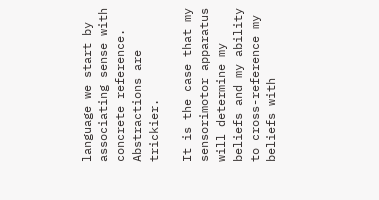language we start by associating sense with concrete reference. Abstractions are trickier.

It is the case that my sensorimotor apparatus will determine my beliefs and my ability to cross-reference my beliefs with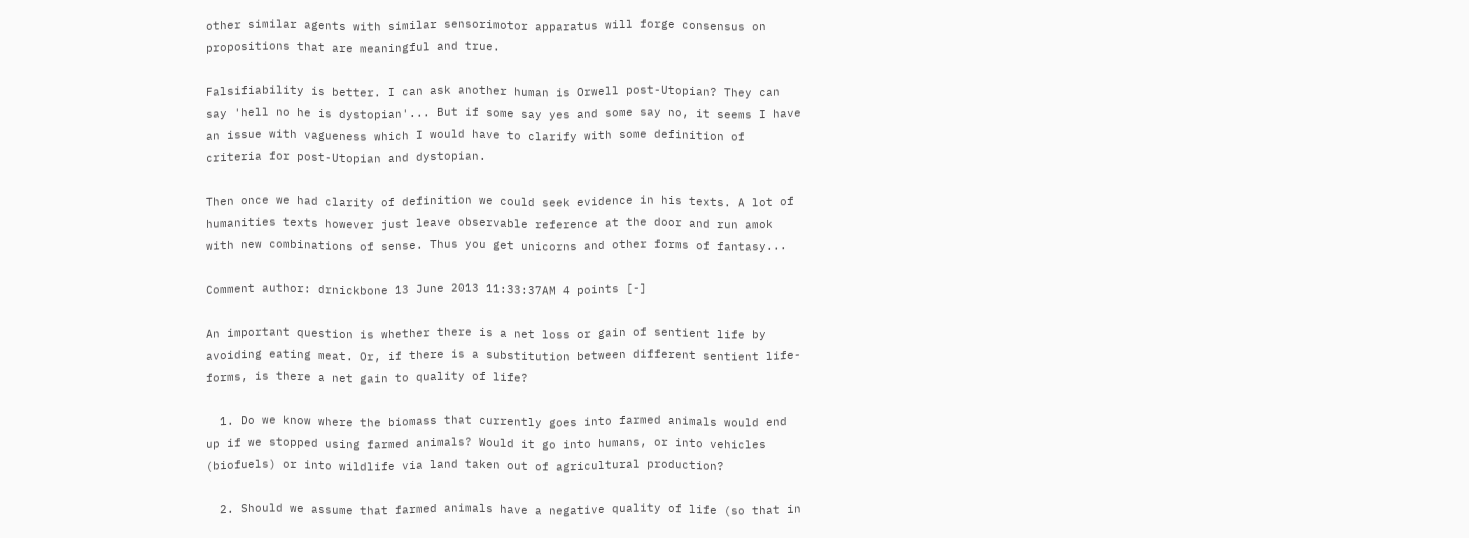other similar agents with similar sensorimotor apparatus will forge consensus on propositions that are meaningful and true.

Falsifiability is better. I can ask another human is Orwell post-Utopian? They can say 'hell no he is dystopian'... But if some say yes and some say no, it seems I have an issue with vagueness which I would have to clarify with some definition of criteria for post-Utopian and dystopian.

Then once we had clarity of definition we could seek evidence in his texts. A lot of humanities texts however just leave observable reference at the door and run amok with new combinations of sense. Thus you get unicorns and other forms of fantasy...

Comment author: drnickbone 13 June 2013 11:33:37AM 4 points [-]

An important question is whether there is a net loss or gain of sentient life by avoiding eating meat. Or, if there is a substitution between different sentient life-forms, is there a net gain to quality of life?

  1. Do we know where the biomass that currently goes into farmed animals would end up if we stopped using farmed animals? Would it go into humans, or into vehicles (biofuels) or into wildlife via land taken out of agricultural production?

  2. Should we assume that farmed animals have a negative quality of life (so that in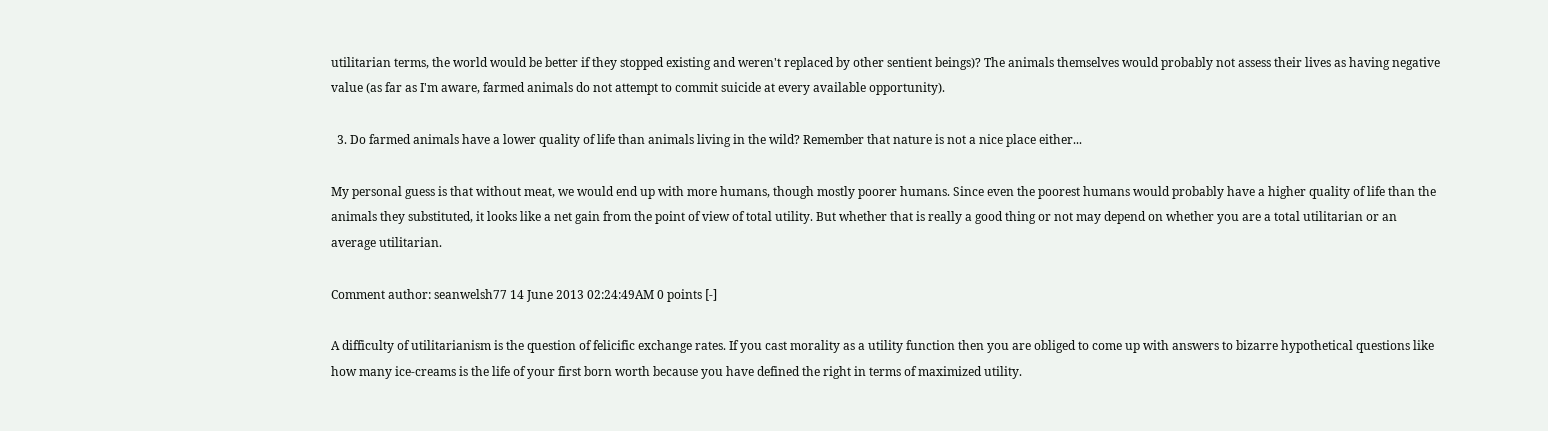utilitarian terms, the world would be better if they stopped existing and weren't replaced by other sentient beings)? The animals themselves would probably not assess their lives as having negative value (as far as I'm aware, farmed animals do not attempt to commit suicide at every available opportunity).

  3. Do farmed animals have a lower quality of life than animals living in the wild? Remember that nature is not a nice place either...

My personal guess is that without meat, we would end up with more humans, though mostly poorer humans. Since even the poorest humans would probably have a higher quality of life than the animals they substituted, it looks like a net gain from the point of view of total utility. But whether that is really a good thing or not may depend on whether you are a total utilitarian or an average utilitarian.

Comment author: seanwelsh77 14 June 2013 02:24:49AM 0 points [-]

A difficulty of utilitarianism is the question of felicific exchange rates. If you cast morality as a utility function then you are obliged to come up with answers to bizarre hypothetical questions like how many ice-creams is the life of your first born worth because you have defined the right in terms of maximized utility.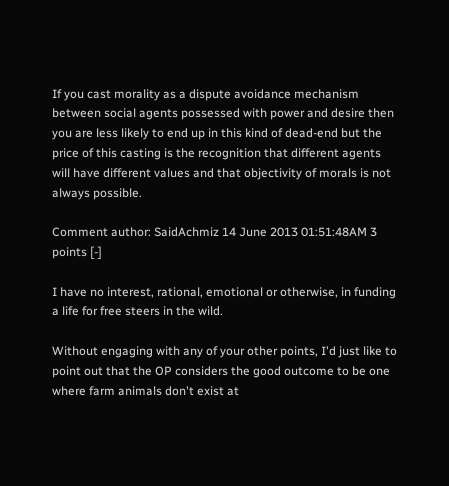If you cast morality as a dispute avoidance mechanism between social agents possessed with power and desire then you are less likely to end up in this kind of dead-end but the price of this casting is the recognition that different agents will have different values and that objectivity of morals is not always possible.

Comment author: SaidAchmiz 14 June 2013 01:51:48AM 3 points [-]

I have no interest, rational, emotional or otherwise, in funding a life for free steers in the wild.

Without engaging with any of your other points, I'd just like to point out that the OP considers the good outcome to be one where farm animals don't exist at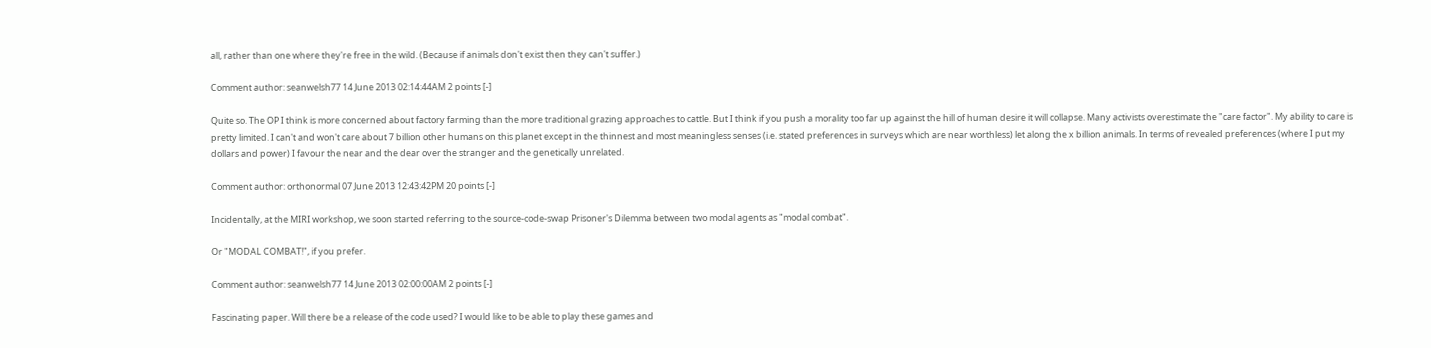all, rather than one where they're free in the wild. (Because if animals don't exist then they can't suffer.)

Comment author: seanwelsh77 14 June 2013 02:14:44AM 2 points [-]

Quite so. The OP I think is more concerned about factory farming than the more traditional grazing approaches to cattle. But I think if you push a morality too far up against the hill of human desire it will collapse. Many activists overestimate the "care factor". My ability to care is pretty limited. I can't and won't care about 7 billion other humans on this planet except in the thinnest and most meaningless senses (i.e. stated preferences in surveys which are near worthless) let along the x billion animals. In terms of revealed preferences (where I put my dollars and power) I favour the near and the dear over the stranger and the genetically unrelated.

Comment author: orthonormal 07 June 2013 12:43:42PM 20 points [-]

Incidentally, at the MIRI workshop, we soon started referring to the source-code-swap Prisoner's Dilemma between two modal agents as "modal combat".

Or "MODAL COMBAT!", if you prefer.

Comment author: seanwelsh77 14 June 2013 02:00:00AM 2 points [-]

Fascinating paper. Will there be a release of the code used? I would like to be able to play these games and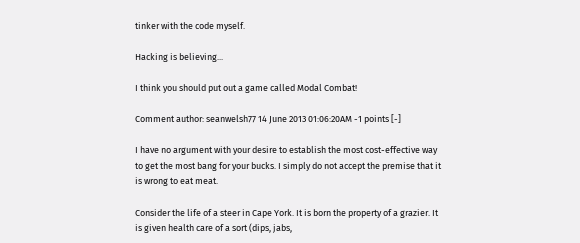tinker with the code myself.

Hacking is believing...

I think you should put out a game called Modal Combat!

Comment author: seanwelsh77 14 June 2013 01:06:20AM -1 points [-]

I have no argument with your desire to establish the most cost-effective way to get the most bang for your bucks. I simply do not accept the premise that it is wrong to eat meat.

Consider the life of a steer in Cape York. It is born the property of a grazier. It is given health care of a sort (dips, jabs,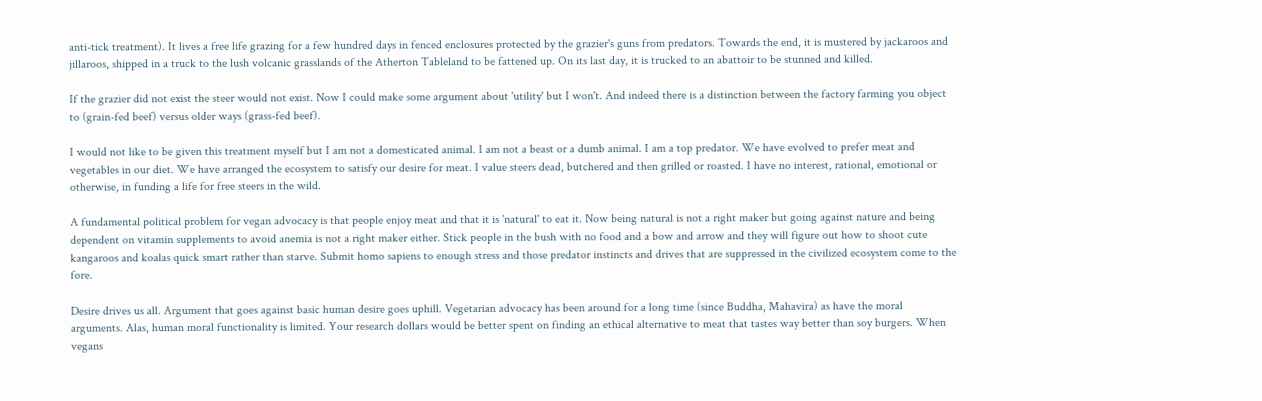anti-tick treatment). It lives a free life grazing for a few hundred days in fenced enclosures protected by the grazier's guns from predators. Towards the end, it is mustered by jackaroos and jillaroos, shipped in a truck to the lush volcanic grasslands of the Atherton Tableland to be fattened up. On its last day, it is trucked to an abattoir to be stunned and killed.

If the grazier did not exist the steer would not exist. Now I could make some argument about 'utility' but I won't. And indeed there is a distinction between the factory farming you object to (grain-fed beef) versus older ways (grass-fed beef).

I would not like to be given this treatment myself but I am not a domesticated animal. I am not a beast or a dumb animal. I am a top predator. We have evolved to prefer meat and vegetables in our diet. We have arranged the ecosystem to satisfy our desire for meat. I value steers dead, butchered and then grilled or roasted. I have no interest, rational, emotional or otherwise, in funding a life for free steers in the wild.

A fundamental political problem for vegan advocacy is that people enjoy meat and that it is 'natural' to eat it. Now being natural is not a right maker but going against nature and being dependent on vitamin supplements to avoid anemia is not a right maker either. Stick people in the bush with no food and a bow and arrow and they will figure out how to shoot cute kangaroos and koalas quick smart rather than starve. Submit homo sapiens to enough stress and those predator instincts and drives that are suppressed in the civilized ecosystem come to the fore.

Desire drives us all. Argument that goes against basic human desire goes uphill. Vegetarian advocacy has been around for a long time (since Buddha, Mahavira) as have the moral arguments. Alas, human moral functionality is limited. Your research dollars would be better spent on finding an ethical alternative to meat that tastes way better than soy burgers. When vegans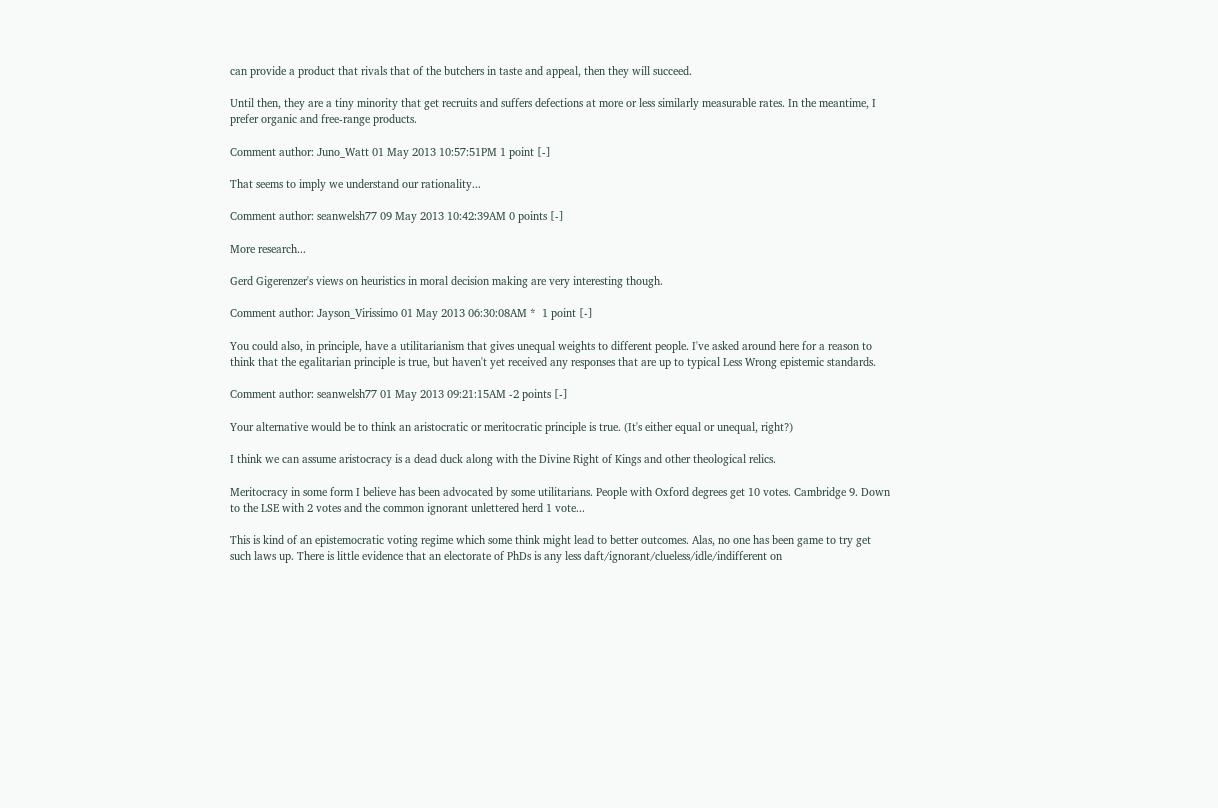can provide a product that rivals that of the butchers in taste and appeal, then they will succeed.

Until then, they are a tiny minority that get recruits and suffers defections at more or less similarly measurable rates. In the meantime, I prefer organic and free-range products.

Comment author: Juno_Watt 01 May 2013 10:57:51PM 1 point [-]

That seems to imply we understand our rationality...

Comment author: seanwelsh77 09 May 2013 10:42:39AM 0 points [-]

More research...

Gerd Gigerenzer's views on heuristics in moral decision making are very interesting though.

Comment author: Jayson_Virissimo 01 May 2013 06:30:08AM *  1 point [-]

You could also, in principle, have a utilitarianism that gives unequal weights to different people. I've asked around here for a reason to think that the egalitarian principle is true, but haven't yet received any responses that are up to typical Less Wrong epistemic standards.

Comment author: seanwelsh77 01 May 2013 09:21:15AM -2 points [-]

Your alternative would be to think an aristocratic or meritocratic principle is true. (It's either equal or unequal, right?)

I think we can assume aristocracy is a dead duck along with the Divine Right of Kings and other theological relics.

Meritocracy in some form I believe has been advocated by some utilitarians. People with Oxford degrees get 10 votes. Cambridge 9. Down to the LSE with 2 votes and the common ignorant unlettered herd 1 vote...

This is kind of an epistemocratic voting regime which some think might lead to better outcomes. Alas, no one has been game to try get such laws up. There is little evidence that an electorate of PhDs is any less daft/ignorant/clueless/idle/indifferent on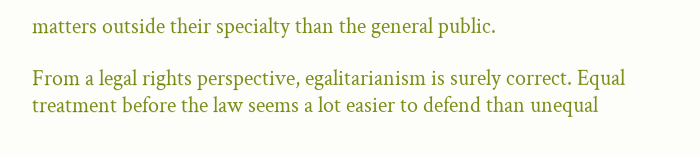matters outside their specialty than the general public.

From a legal rights perspective, egalitarianism is surely correct. Equal treatment before the law seems a lot easier to defend than unequal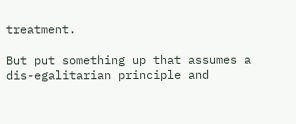treatment.

But put something up that assumes a dis-egalitarian principle and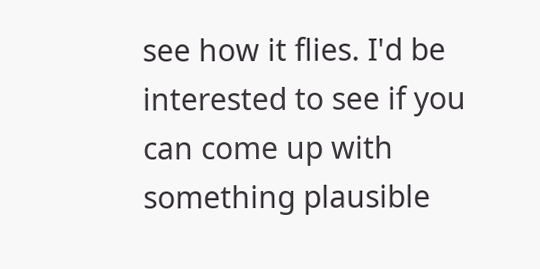see how it flies. I'd be interested to see if you can come up with something plausible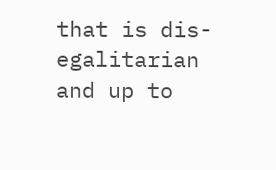that is dis-egalitarian and up to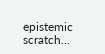epistemic scratch...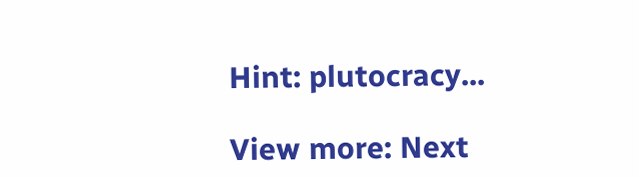Hint: plutocracy...

View more: Next